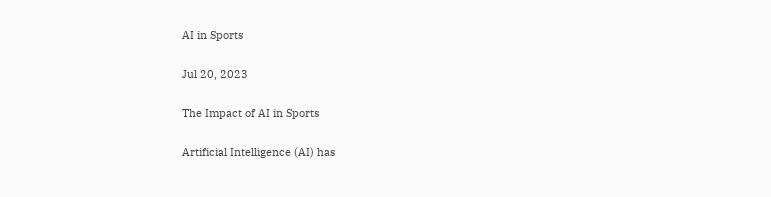AI in Sports

Jul 20, 2023

The Impact of AI in Sports

Artificial Intelligence (AI) has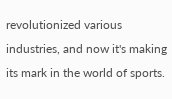revolutionized various industries, and now it's making its mark in the world of sports.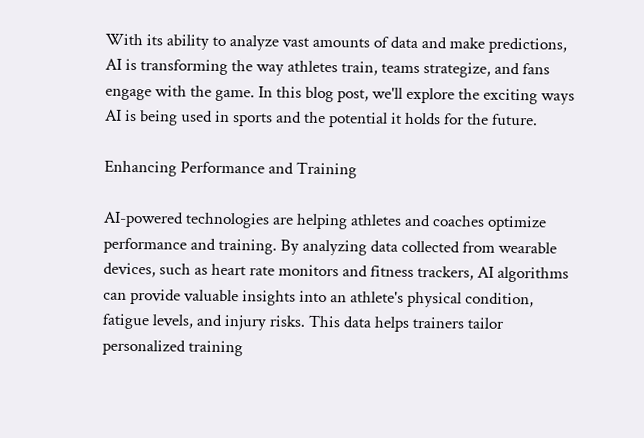With its ability to analyze vast amounts of data and make predictions, AI is transforming the way athletes train, teams strategize, and fans engage with the game. In this blog post, we'll explore the exciting ways AI is being used in sports and the potential it holds for the future.

Enhancing Performance and Training

AI-powered technologies are helping athletes and coaches optimize performance and training. By analyzing data collected from wearable devices, such as heart rate monitors and fitness trackers, AI algorithms can provide valuable insights into an athlete's physical condition, fatigue levels, and injury risks. This data helps trainers tailor personalized training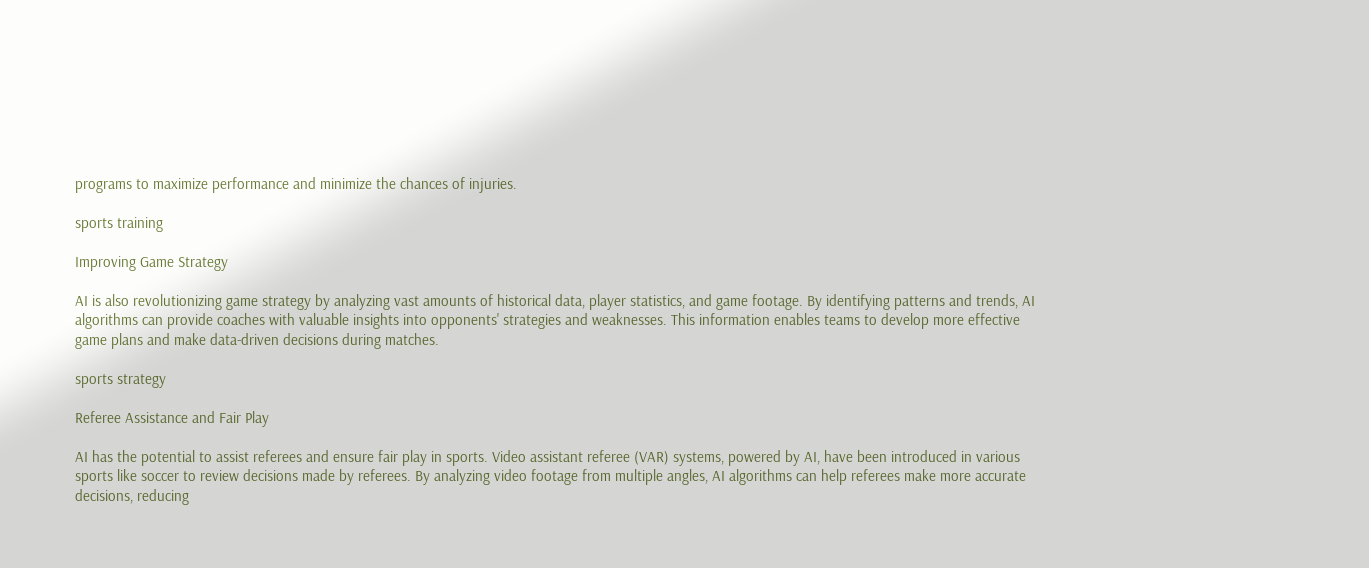programs to maximize performance and minimize the chances of injuries.

sports training

Improving Game Strategy

AI is also revolutionizing game strategy by analyzing vast amounts of historical data, player statistics, and game footage. By identifying patterns and trends, AI algorithms can provide coaches with valuable insights into opponents' strategies and weaknesses. This information enables teams to develop more effective game plans and make data-driven decisions during matches.

sports strategy

Referee Assistance and Fair Play

AI has the potential to assist referees and ensure fair play in sports. Video assistant referee (VAR) systems, powered by AI, have been introduced in various sports like soccer to review decisions made by referees. By analyzing video footage from multiple angles, AI algorithms can help referees make more accurate decisions, reducing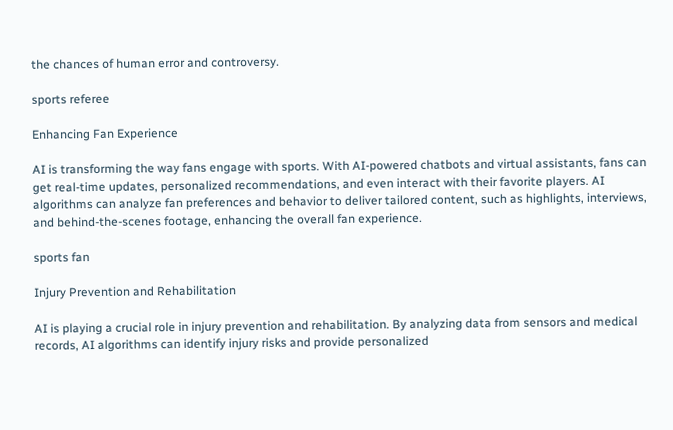the chances of human error and controversy.

sports referee

Enhancing Fan Experience

AI is transforming the way fans engage with sports. With AI-powered chatbots and virtual assistants, fans can get real-time updates, personalized recommendations, and even interact with their favorite players. AI algorithms can analyze fan preferences and behavior to deliver tailored content, such as highlights, interviews, and behind-the-scenes footage, enhancing the overall fan experience.

sports fan

Injury Prevention and Rehabilitation

AI is playing a crucial role in injury prevention and rehabilitation. By analyzing data from sensors and medical records, AI algorithms can identify injury risks and provide personalized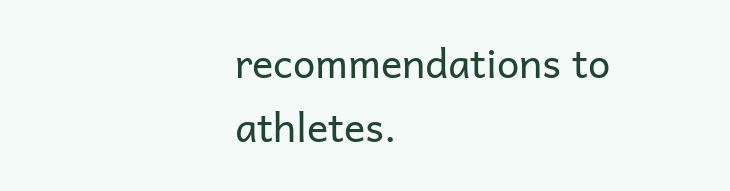recommendations to athletes.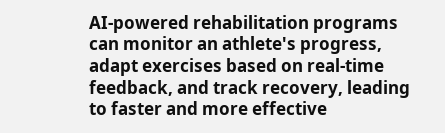AI-powered rehabilitation programs can monitor an athlete's progress, adapt exercises based on real-time feedback, and track recovery, leading to faster and more effective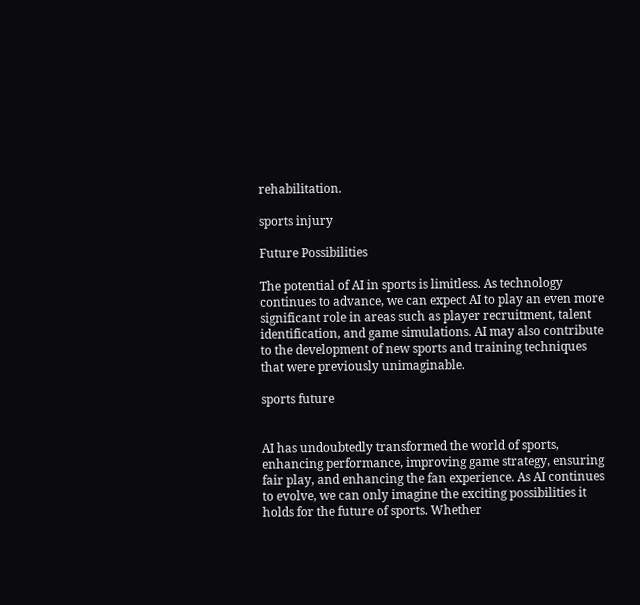rehabilitation.

sports injury

Future Possibilities

The potential of AI in sports is limitless. As technology continues to advance, we can expect AI to play an even more significant role in areas such as player recruitment, talent identification, and game simulations. AI may also contribute to the development of new sports and training techniques that were previously unimaginable.

sports future


AI has undoubtedly transformed the world of sports, enhancing performance, improving game strategy, ensuring fair play, and enhancing the fan experience. As AI continues to evolve, we can only imagine the exciting possibilities it holds for the future of sports. Whether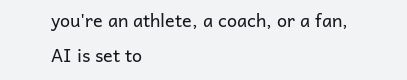you're an athlete, a coach, or a fan, AI is set to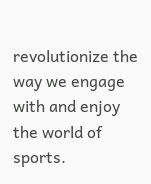revolutionize the way we engage with and enjoy the world of sports.